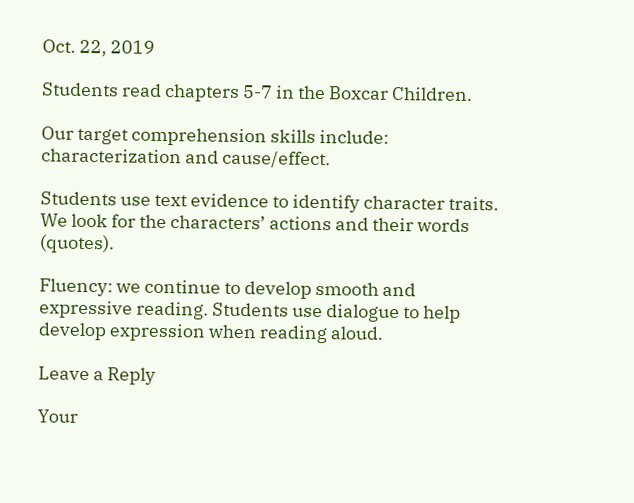Oct. 22, 2019

Students read chapters 5-7 in the Boxcar Children.

Our target comprehension skills include: characterization and cause/effect.

Students use text evidence to identify character traits. We look for the characters’ actions and their words (quotes).

Fluency: we continue to develop smooth and expressive reading. Students use dialogue to help develop expression when reading aloud.

Leave a Reply

Your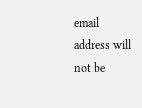email address will not be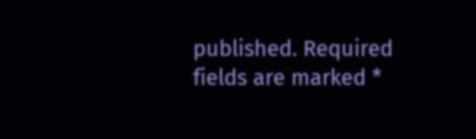published. Required fields are marked *